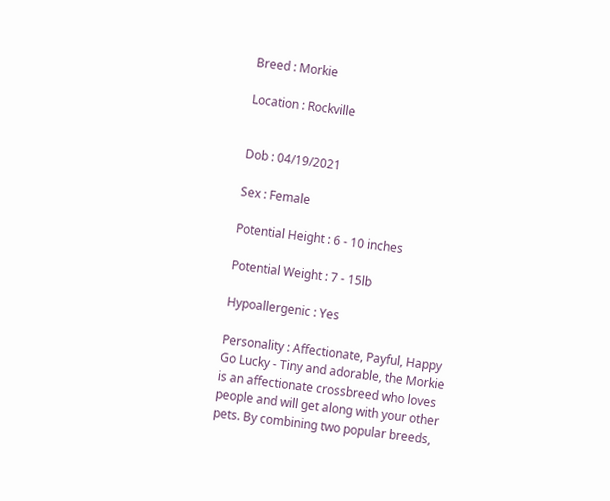Breed : Morkie

Location : Rockville


Dob : 04/19/2021

Sex : Female

Potential Height : 6 - 10 inches

Potential Weight : 7 - 15lb

Hypoallergenic : Yes

Personality : Affectionate, Payful, Happy Go Lucky - Tiny and adorable, the Morkie is an affectionate crossbreed who loves people and will get along with your other pets. By combining two popular breeds,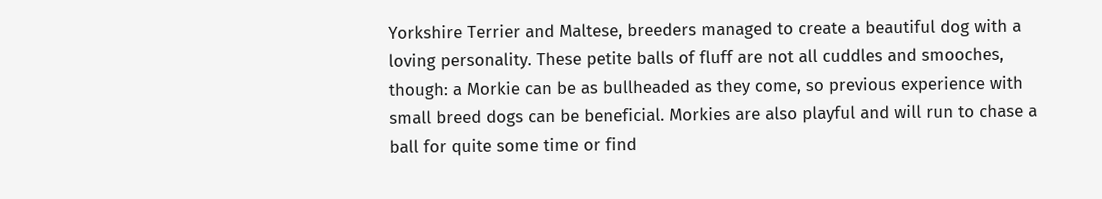Yorkshire Terrier and Maltese, breeders managed to create a beautiful dog with a loving personality. These petite balls of fluff are not all cuddles and smooches, though: a Morkie can be as bullheaded as they come, so previous experience with small breed dogs can be beneficial. Morkies are also playful and will run to chase a ball for quite some time or find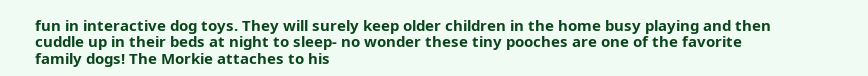fun in interactive dog toys. They will surely keep older children in the home busy playing and then cuddle up in their beds at night to sleep- no wonder these tiny pooches are one of the favorite family dogs! The Morkie attaches to his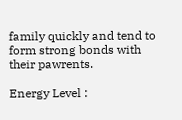family quickly and tend to form strong bonds with their pawrents.

Energy Level :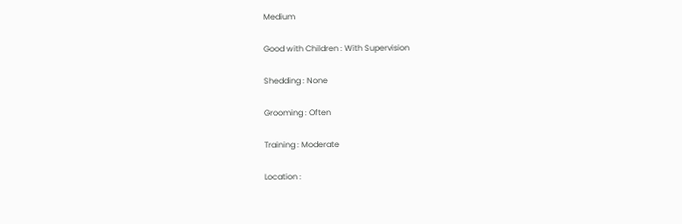Medium

Good with Children : With Supervision

Shedding : None

Grooming : Often

Training : Moderate

Location :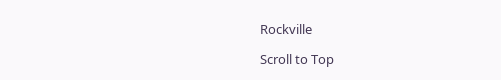Rockville

Scroll to Top